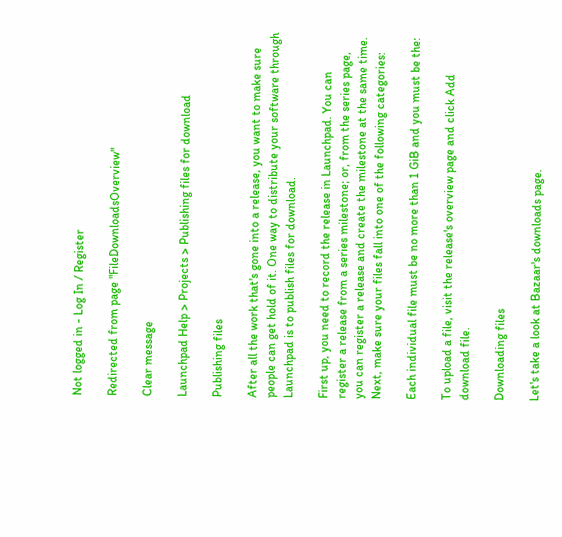Not logged in - Log In / Register

Redirected from page "FileDownloadsOverview"

Clear message

Launchpad Help > Projects > Publishing files for download

Publishing files

After all the work that's gone into a release, you want to make sure people can get hold of it. One way to distribute your software through Launchpad is to publish files for download.

First up, you need to record the release in Launchpad. You can register a release from a series milestone; or, from the series page, you can register a release and create the milestone at the same time. Next, make sure your files fall into one of the following categories:

Each individual file must be no more than 1 GiB and you must be the:

To upload a file, visit the release's overview page and click Add download file.

Downloading files

Let's take a look at Bazaar's downloads page.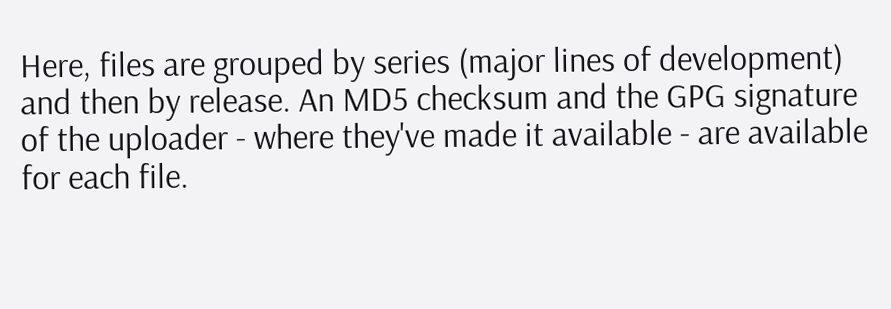Here, files are grouped by series (major lines of development) and then by release. An MD5 checksum and the GPG signature of the uploader - where they've made it available - are available for each file.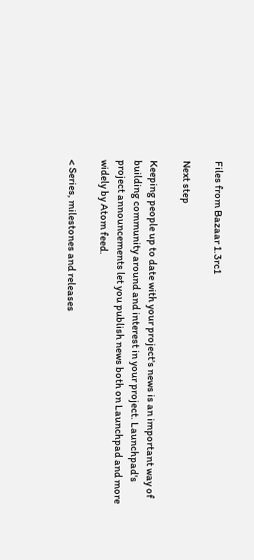Files from Bazaar 1.3rc1

Next step

Keeping people up to date with your project's news is an important way of building community around and interest in your project. Launchpad's project announcements let you publish news both on Launchpad and more widely by Atom feed.

< Series, milestones and releases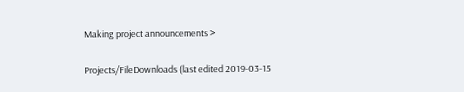Making project announcements >

Projects/FileDownloads (last edited 2019-03-15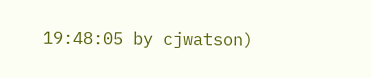19:48:05 by cjwatson)